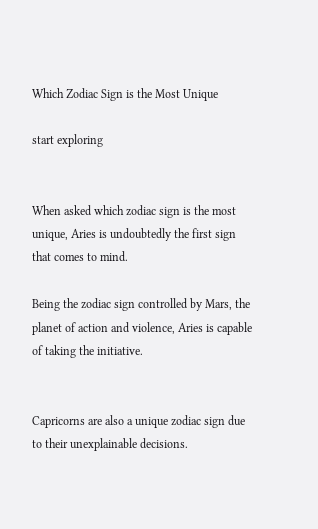Which Zodiac Sign is the Most Unique

start exploring


When asked which zodiac sign is the most unique, Aries is undoubtedly the first sign that comes to mind.

Being the zodiac sign controlled by Mars, the planet of action and violence, Aries is capable of taking the initiative.


Capricorns are also a unique zodiac sign due to their unexplainable decisions.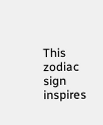This zodiac sign inspires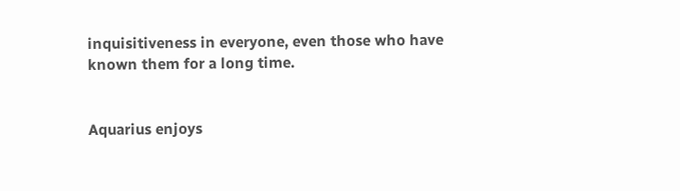inquisitiveness in everyone, even those who have known them for a long time.


Aquarius enjoys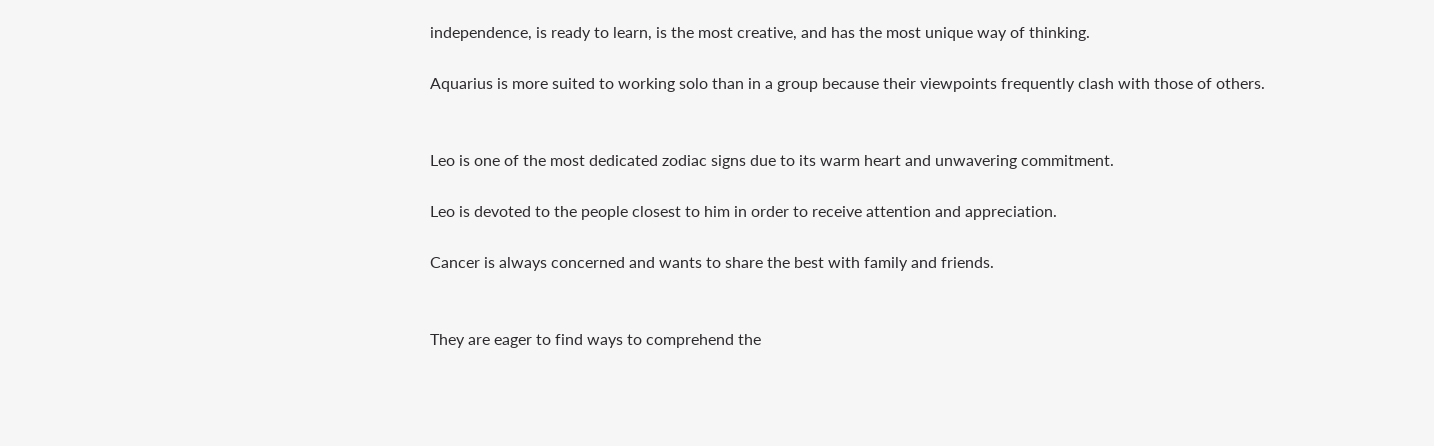independence, is ready to learn, is the most creative, and has the most unique way of thinking.

Aquarius is more suited to working solo than in a group because their viewpoints frequently clash with those of others.


Leo is one of the most dedicated zodiac signs due to its warm heart and unwavering commitment.

Leo is devoted to the people closest to him in order to receive attention and appreciation.

Cancer is always concerned and wants to share the best with family and friends.


They are eager to find ways to comprehend the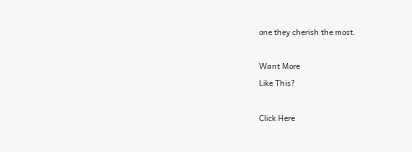one they cherish the most.

Want More
Like This?

Click Here